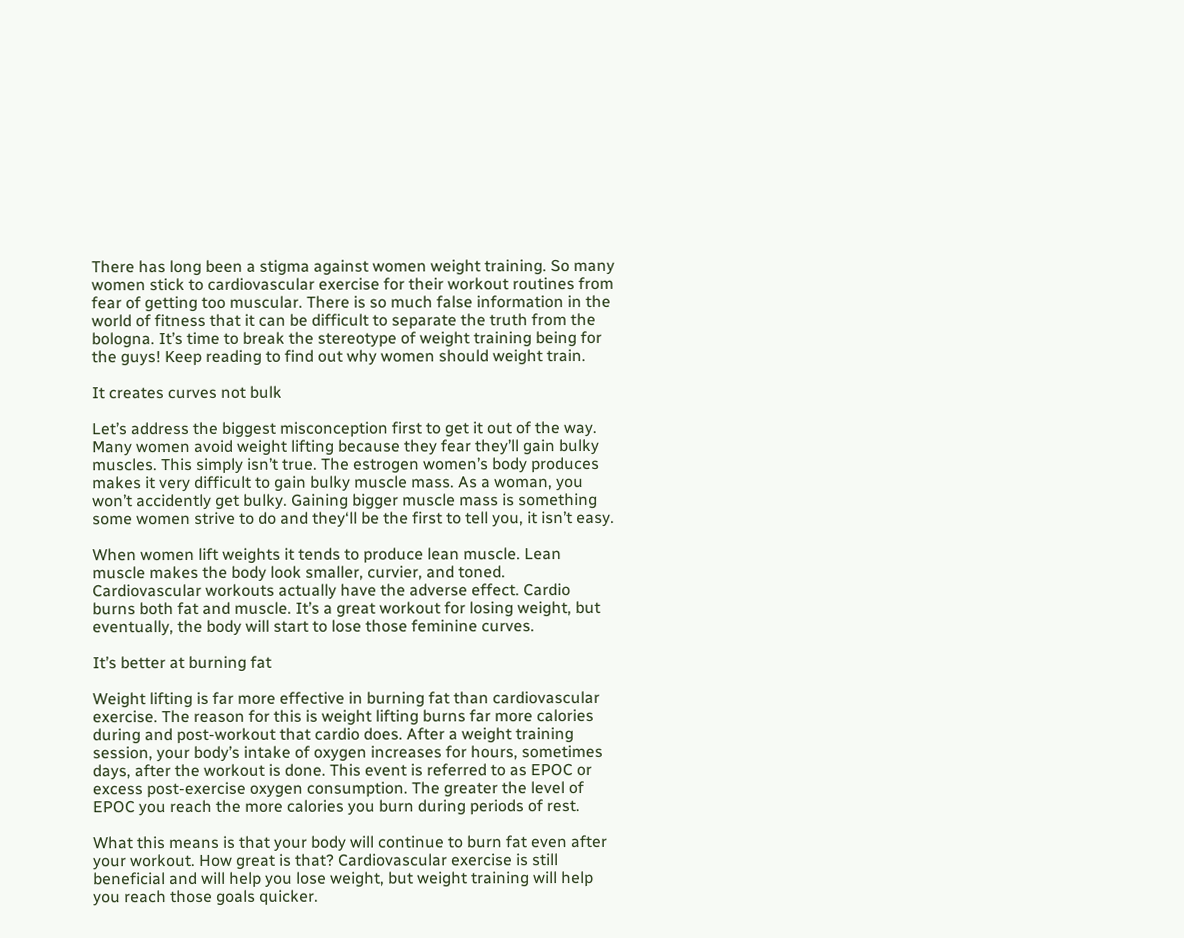There has long been a stigma against women weight training. So many women stick to cardiovascular exercise for their workout routines from fear of getting too muscular. There is so much false information in the world of fitness that it can be difficult to separate the truth from the bologna. It’s time to break the stereotype of weight training being for the guys! Keep reading to find out why women should weight train.

It creates curves not bulk

Let’s address the biggest misconception first to get it out of the way. Many women avoid weight lifting because they fear they’ll gain bulky muscles. This simply isn’t true. The estrogen women’s body produces makes it very difficult to gain bulky muscle mass. As a woman, you won’t accidently get bulky. Gaining bigger muscle mass is something some women strive to do and they‘ll be the first to tell you, it isn’t easy.

When women lift weights it tends to produce lean muscle. Lean muscle makes the body look smaller, curvier, and toned. Cardiovascular workouts actually have the adverse effect. Cardio burns both fat and muscle. It’s a great workout for losing weight, but eventually, the body will start to lose those feminine curves.

It’s better at burning fat

Weight lifting is far more effective in burning fat than cardiovascular exercise. The reason for this is weight lifting burns far more calories during and post-workout that cardio does. After a weight training session, your body’s intake of oxygen increases for hours, sometimes days, after the workout is done. This event is referred to as EPOC or excess post-exercise oxygen consumption. The greater the level of EPOC you reach the more calories you burn during periods of rest.

What this means is that your body will continue to burn fat even after your workout. How great is that? Cardiovascular exercise is still beneficial and will help you lose weight, but weight training will help you reach those goals quicker.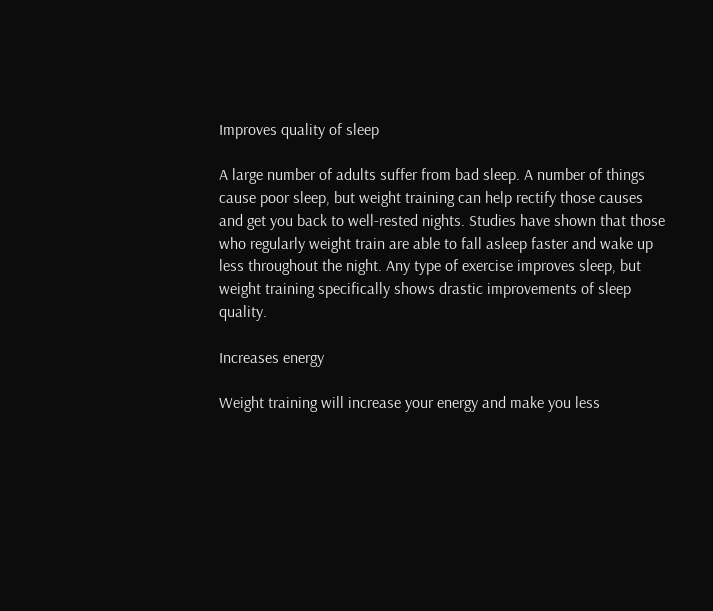Improves quality of sleep

A large number of adults suffer from bad sleep. A number of things cause poor sleep, but weight training can help rectify those causes and get you back to well-rested nights. Studies have shown that those who regularly weight train are able to fall asleep faster and wake up less throughout the night. Any type of exercise improves sleep, but weight training specifically shows drastic improvements of sleep quality.

Increases energy

Weight training will increase your energy and make you less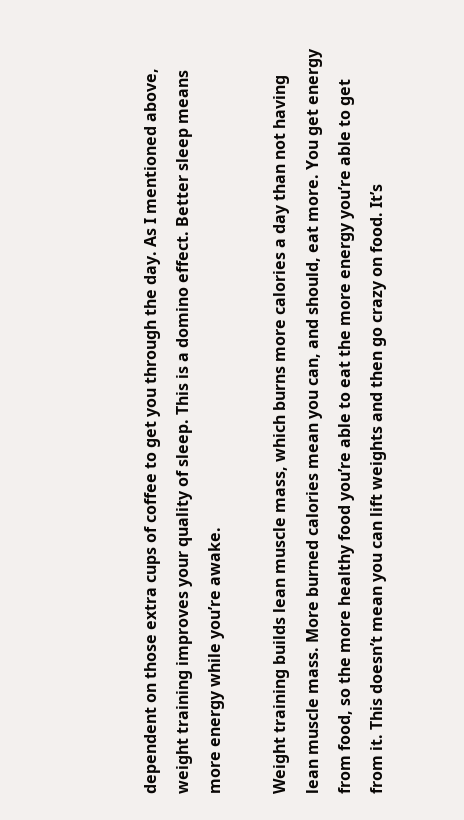dependent on those extra cups of coffee to get you through the day. As I mentioned above, weight training improves your quality of sleep. This is a domino effect. Better sleep means more energy while you’re awake.

Weight training builds lean muscle mass, which burns more calories a day than not having lean muscle mass. More burned calories mean you can, and should, eat more. You get energy from food, so the more healthy food you’re able to eat the more energy you’re able to get from it. This doesn’t mean you can lift weights and then go crazy on food. It’s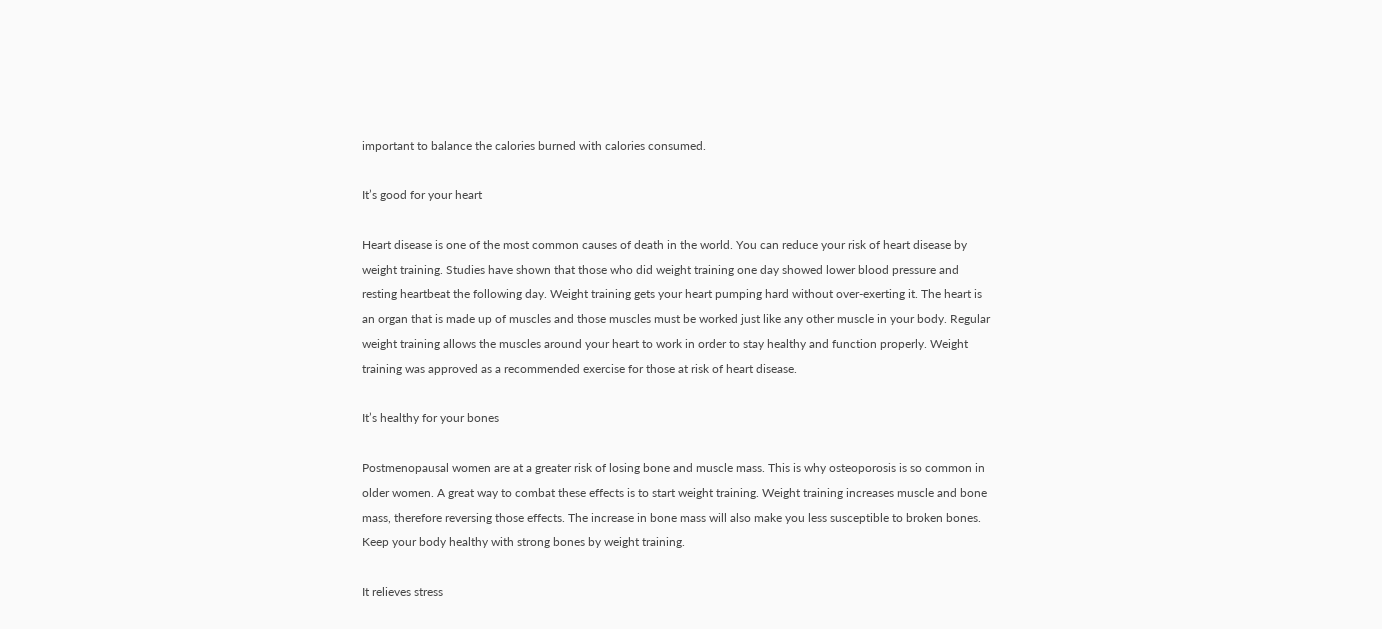important to balance the calories burned with calories consumed.

It’s good for your heart

Heart disease is one of the most common causes of death in the world. You can reduce your risk of heart disease by weight training. Studies have shown that those who did weight training one day showed lower blood pressure and resting heartbeat the following day. Weight training gets your heart pumping hard without over-exerting it. The heart is an organ that is made up of muscles and those muscles must be worked just like any other muscle in your body. Regular weight training allows the muscles around your heart to work in order to stay healthy and function properly. Weight training was approved as a recommended exercise for those at risk of heart disease.

It’s healthy for your bones

Postmenopausal women are at a greater risk of losing bone and muscle mass. This is why osteoporosis is so common in older women. A great way to combat these effects is to start weight training. Weight training increases muscle and bone mass, therefore reversing those effects. The increase in bone mass will also make you less susceptible to broken bones. Keep your body healthy with strong bones by weight training.

It relieves stress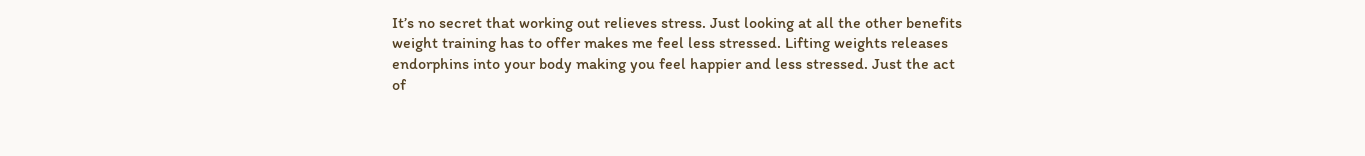It’s no secret that working out relieves stress. Just looking at all the other benefits weight training has to offer makes me feel less stressed. Lifting weights releases endorphins into your body making you feel happier and less stressed. Just the act of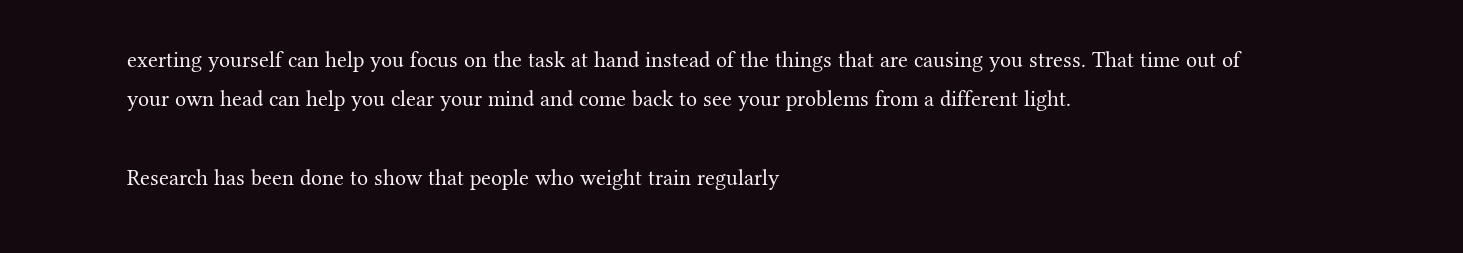exerting yourself can help you focus on the task at hand instead of the things that are causing you stress. That time out of your own head can help you clear your mind and come back to see your problems from a different light.

Research has been done to show that people who weight train regularly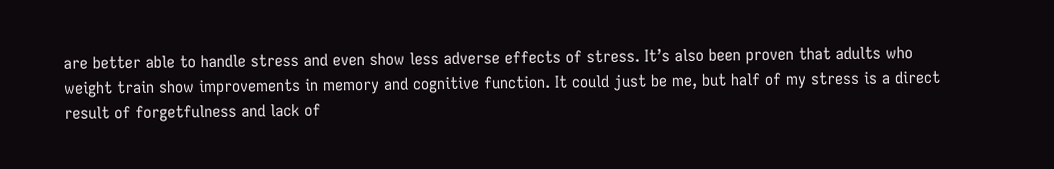are better able to handle stress and even show less adverse effects of stress. It’s also been proven that adults who weight train show improvements in memory and cognitive function. It could just be me, but half of my stress is a direct result of forgetfulness and lack of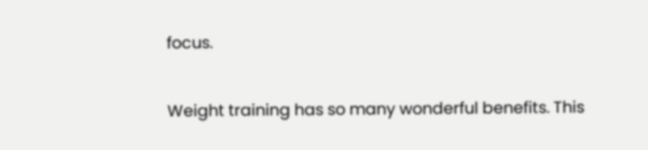focus.

Weight training has so many wonderful benefits. This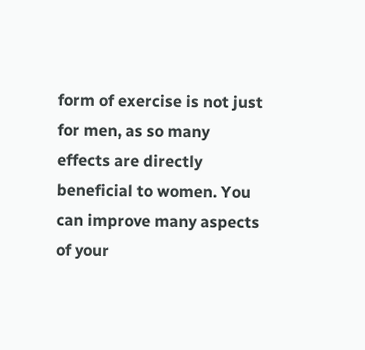form of exercise is not just for men, as so many effects are directly beneficial to women. You can improve many aspects of your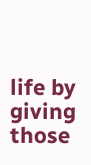life by giving those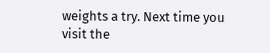weights a try. Next time you visit the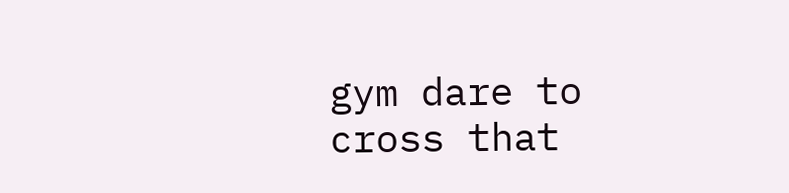gym dare to cross that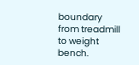boundary from treadmill to weight bench.